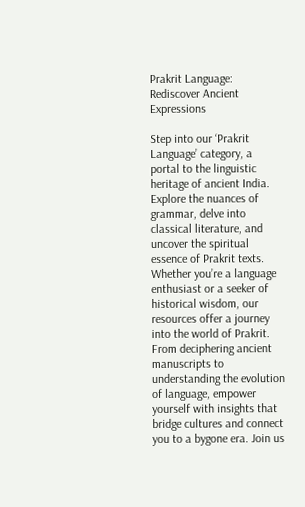Prakrit Language: Rediscover Ancient Expressions

Step into our ‘Prakrit Language’ category, a portal to the linguistic heritage of ancient India. Explore the nuances of grammar, delve into classical literature, and uncover the spiritual essence of Prakrit texts. Whether you’re a language enthusiast or a seeker of historical wisdom, our resources offer a journey into the world of Prakrit. From deciphering ancient manuscripts to understanding the evolution of language, empower yourself with insights that bridge cultures and connect you to a bygone era. Join us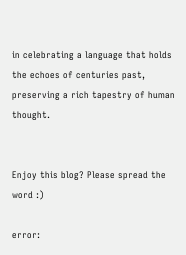in celebrating a language that holds the echoes of centuries past, preserving a rich tapestry of human thought.


Enjoy this blog? Please spread the word :)

error: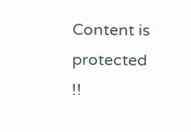Content is protected !!